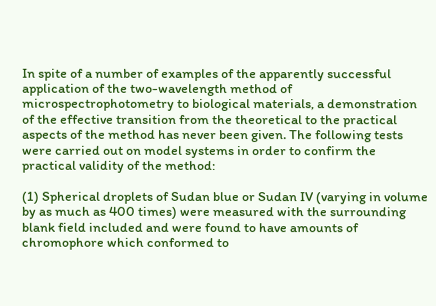In spite of a number of examples of the apparently successful application of the two-wavelength method of microspectrophotometry to biological materials, a demonstration of the effective transition from the theoretical to the practical aspects of the method has never been given. The following tests were carried out on model systems in order to confirm the practical validity of the method:

(1) Spherical droplets of Sudan blue or Sudan IV (varying in volume by as much as 400 times) were measured with the surrounding blank field included and were found to have amounts of chromophore which conformed to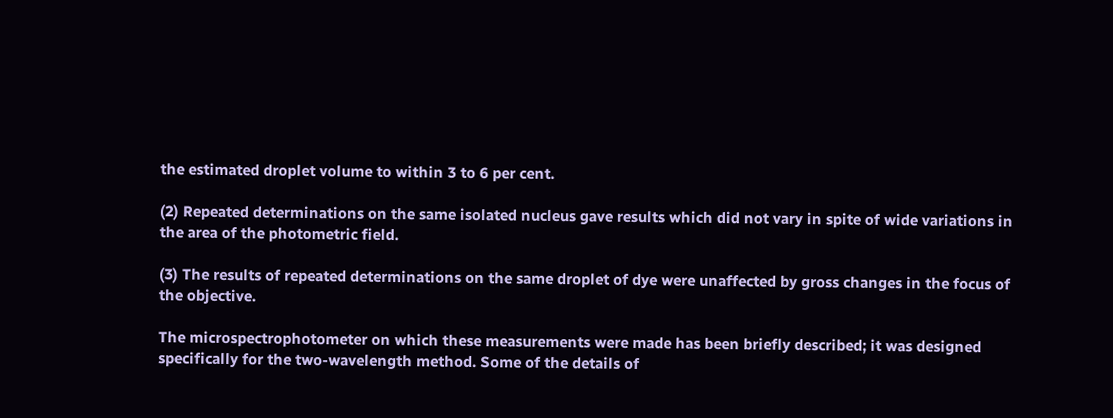the estimated droplet volume to within 3 to 6 per cent.

(2) Repeated determinations on the same isolated nucleus gave results which did not vary in spite of wide variations in the area of the photometric field.

(3) The results of repeated determinations on the same droplet of dye were unaffected by gross changes in the focus of the objective.

The microspectrophotometer on which these measurements were made has been briefly described; it was designed specifically for the two-wavelength method. Some of the details of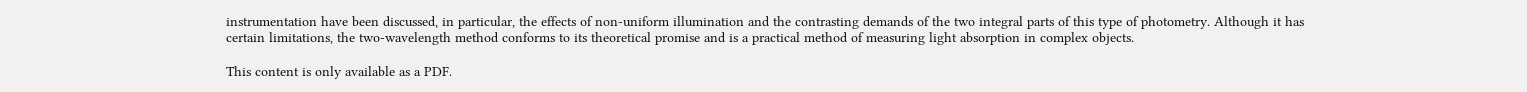instrumentation have been discussed, in particular, the effects of non-uniform illumination and the contrasting demands of the two integral parts of this type of photometry. Although it has certain limitations, the two-wavelength method conforms to its theoretical promise and is a practical method of measuring light absorption in complex objects.

This content is only available as a PDF.